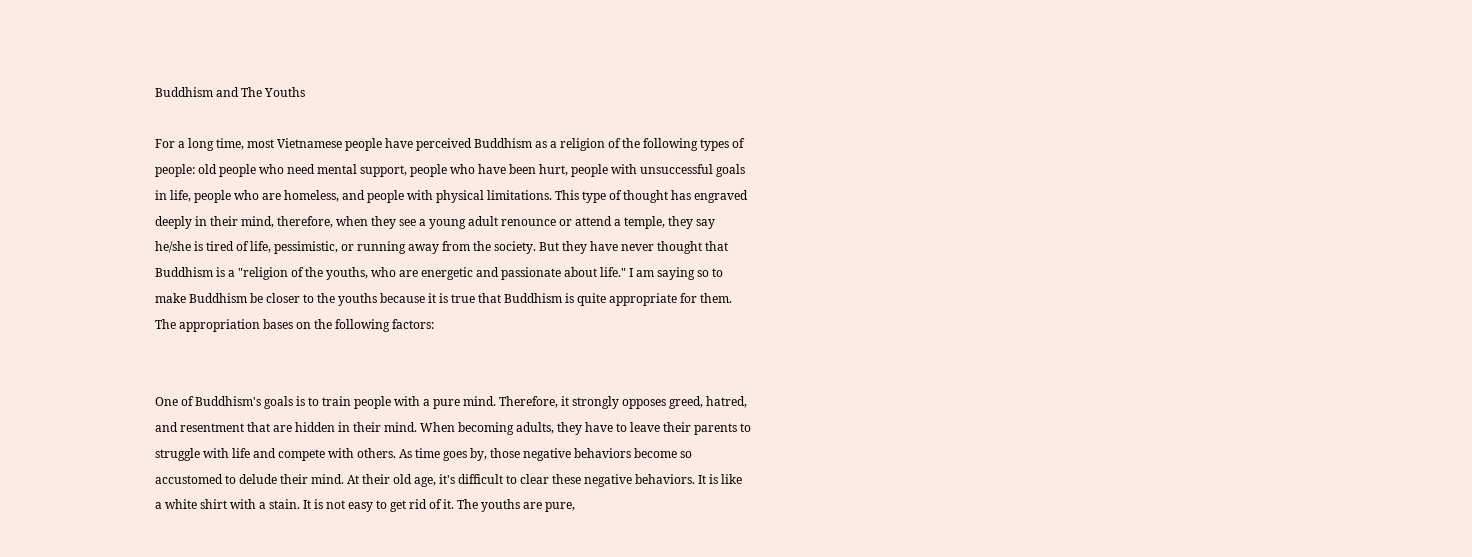Buddhism and The Youths

For a long time, most Vietnamese people have perceived Buddhism as a religion of the following types of people: old people who need mental support, people who have been hurt, people with unsuccessful goals in life, people who are homeless, and people with physical limitations. This type of thought has engraved deeply in their mind, therefore, when they see a young adult renounce or attend a temple, they say he/she is tired of life, pessimistic, or running away from the society. But they have never thought that Buddhism is a "religion of the youths, who are energetic and passionate about life." I am saying so to make Buddhism be closer to the youths because it is true that Buddhism is quite appropriate for them. The appropriation bases on the following factors:


One of Buddhism's goals is to train people with a pure mind. Therefore, it strongly opposes greed, hatred, and resentment that are hidden in their mind. When becoming adults, they have to leave their parents to struggle with life and compete with others. As time goes by, those negative behaviors become so accustomed to delude their mind. At their old age, it's difficult to clear these negative behaviors. It is like a white shirt with a stain. It is not easy to get rid of it. The youths are pure,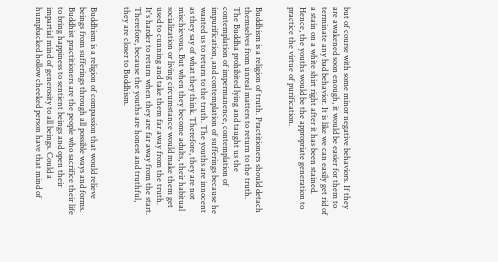but of course with some minor negative behaviors. If they are awakened soon enough, it would be easier for them to terminate any bad behavior. It is like we can easily get rid of a stain on a white shirt right after it has been stained. Hence, the youths would be the appropriate generation to practice the virtue of purification.


Buddhism is a religion of truth. Practitioners should detach themselves from unreal matters to return to the truth. The Buddha prohibited lying and taught us the contemplation of impermanence, contemplation of impurification, and contemplation of sufferings because he wanted us to return to the truth. The youths are innocent as they say of what they think. Therefore, they are not mischievous. But when they become adults, their habitual socialization or living circumstance would make them get used to cunning and take them far away from the truth. It's harder to return when they are far away from the start. Therefore, because the youths are honest and truthful, they are closer to Buddhism.


Buddhism is a religion of compassion that would relieve beings from sufferings through all possible ways and forms. Buddhist practitioners are the people who sacrifice their life to bring happiness to sentient beings and open their impartial mind of generosity to all beings. Could a humpbacked hollow cheeked person have that mind of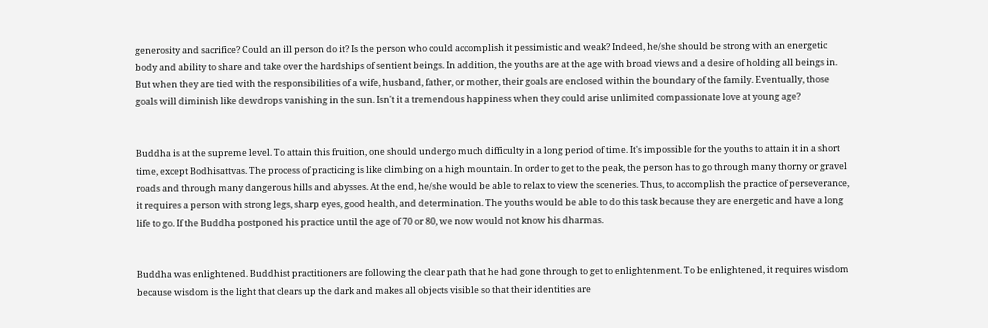generosity and sacrifice? Could an ill person do it? Is the person who could accomplish it pessimistic and weak? Indeed, he/she should be strong with an energetic body and ability to share and take over the hardships of sentient beings. In addition, the youths are at the age with broad views and a desire of holding all beings in. But when they are tied with the responsibilities of a wife, husband, father, or mother, their goals are enclosed within the boundary of the family. Eventually, those goals will diminish like dewdrops vanishing in the sun. Isn't it a tremendous happiness when they could arise unlimited compassionate love at young age?


Buddha is at the supreme level. To attain this fruition, one should undergo much difficulty in a long period of time. It's impossible for the youths to attain it in a short time, except Bodhisattvas. The process of practicing is like climbing on a high mountain. In order to get to the peak, the person has to go through many thorny or gravel roads and through many dangerous hills and abysses. At the end, he/she would be able to relax to view the sceneries. Thus, to accomplish the practice of perseverance, it requires a person with strong legs, sharp eyes, good health, and determination. The youths would be able to do this task because they are energetic and have a long life to go. If the Buddha postponed his practice until the age of 70 or 80, we now would not know his dharmas.


Buddha was enlightened. Buddhist practitioners are following the clear path that he had gone through to get to enlightenment. To be enlightened, it requires wisdom because wisdom is the light that clears up the dark and makes all objects visible so that their identities are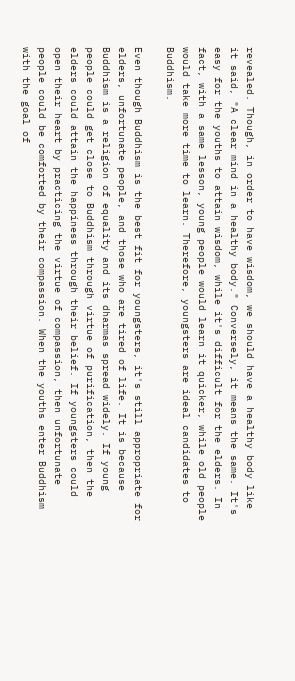revealed. Though, in order to have wisdom, we should have a healthy body like it said, "A clear mind in a healthy body." Conversely, it means the same. It's easy for the youths to attain wisdom, while it's difficult for the elders. In fact, with a same lesson, young people would learn it quicker, while old people would take more time to learn. Therefore, youngsters are ideal candidates to Buddhism.

Even though Buddhism is the best fit for youngsters, it's still appropriate for elders, unfortunate people, and those who are tired of life. It is because Buddhism is a religion of equality and its dharmas spread widely. If young people could get close to Buddhism through virtue of purification, then the elders could attain the happiness through their belief. If youngsters could open their heart by practicing the virtue of compassion, then unfortunate people could be comforted by their compassion. When the youths enter Buddhism with the goal of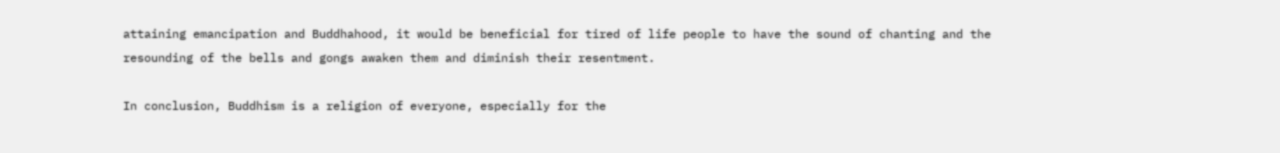attaining emancipation and Buddhahood, it would be beneficial for tired of life people to have the sound of chanting and the resounding of the bells and gongs awaken them and diminish their resentment.

In conclusion, Buddhism is a religion of everyone, especially for the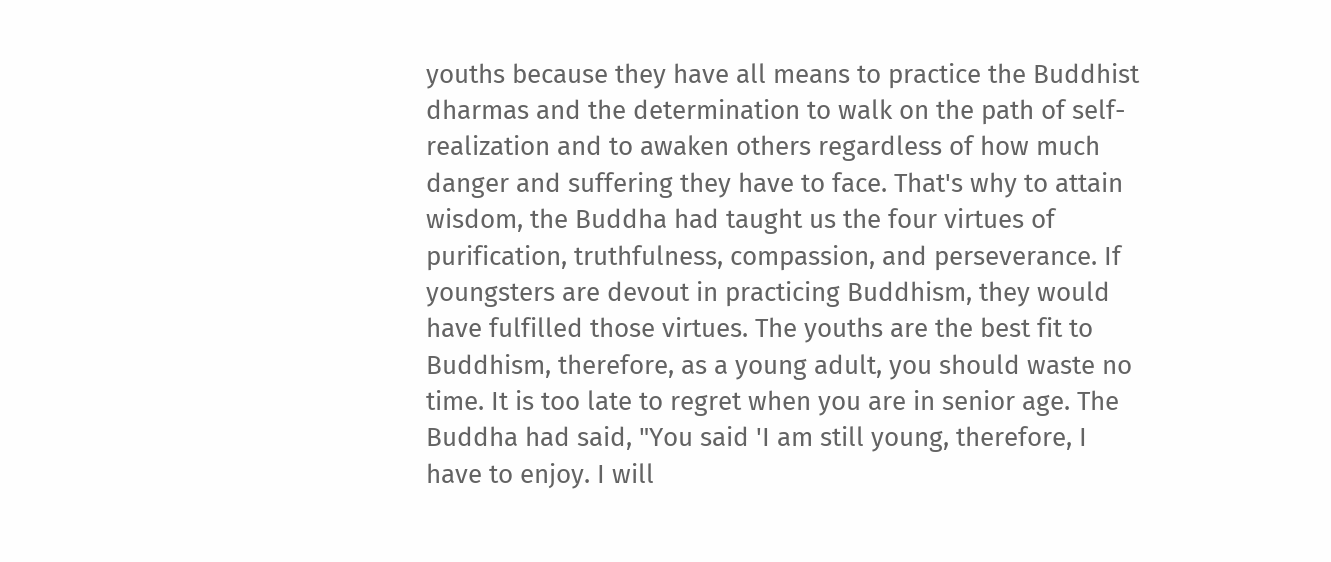youths because they have all means to practice the Buddhist dharmas and the determination to walk on the path of self-realization and to awaken others regardless of how much danger and suffering they have to face. That's why to attain wisdom, the Buddha had taught us the four virtues of purification, truthfulness, compassion, and perseverance. If youngsters are devout in practicing Buddhism, they would have fulfilled those virtues. The youths are the best fit to Buddhism, therefore, as a young adult, you should waste no time. It is too late to regret when you are in senior age. The Buddha had said, "You said 'I am still young, therefore, I have to enjoy. I will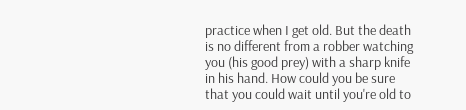practice when I get old. But the death is no different from a robber watching you (his good prey) with a sharp knife in his hand. How could you be sure that you could wait until you're old to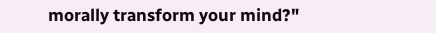morally transform your mind?"